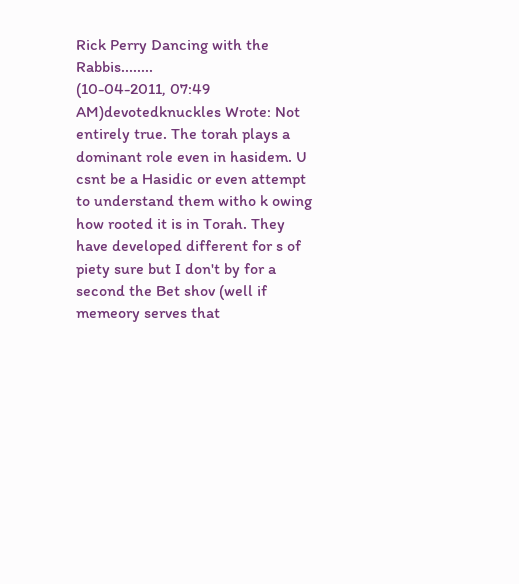Rick Perry Dancing with the Rabbis........
(10-04-2011, 07:49 AM)devotedknuckles Wrote: Not entirely true. The torah plays a dominant role even in hasidem. U csnt be a Hasidic or even attempt to understand them witho k owing how rooted it is in Torah. They have developed different for s of piety sure but I don't by for a second the Bet shov (well if memeory serves that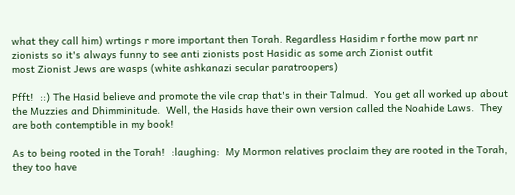what they call him) wrtings r more important then Torah. Regardless Hasidim r forthe mow part nr zionists so it's always funny to see anti zionists post Hasidic as some arch Zionist outfit
most Zionist Jews are wasps (white ashkanazi secular paratroopers)

Pfft!  ::) The Hasid believe and promote the vile crap that's in their Talmud.  You get all worked up about the Muzzies and Dhimminitude.  Well, the Hasids have their own version called the Noahide Laws.  They are both contemptible in my book!

As to being rooted in the Torah!  :laughing:  My Mormon relatives proclaim they are rooted in the Torah, they too have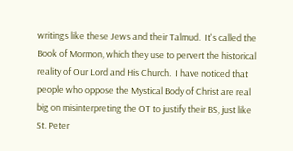writings like these Jews and their Talmud.  It's called the Book of Mormon, which they use to pervert the historical reality of Our Lord and His Church.  I have noticed that people who oppose the Mystical Body of Christ are real big on misinterpreting the OT to justify their BS, just like St. Peter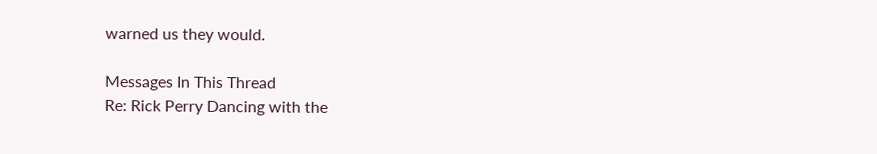warned us they would.

Messages In This Thread
Re: Rick Perry Dancing with the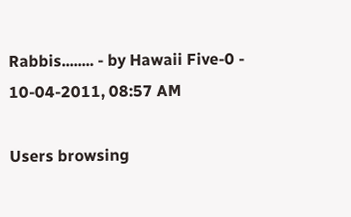Rabbis........ - by Hawaii Five-0 - 10-04-2011, 08:57 AM

Users browsing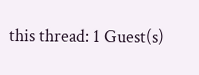this thread: 1 Guest(s)